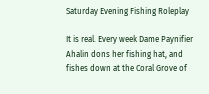Saturday Evening Fishing Roleplay

It is real. Every week Dame Paynifier Ahalin dons her fishing hat, and fishes down at the Coral Grove of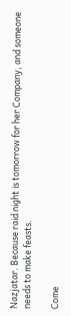Nazjatar. Because raid night is tomorrow for her Company, and someone needs to make feasts.

Come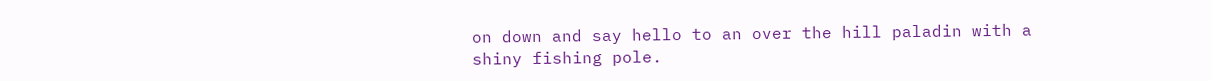on down and say hello to an over the hill paladin with a shiny fishing pole.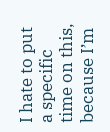I hate to put a specific time on this, because I’m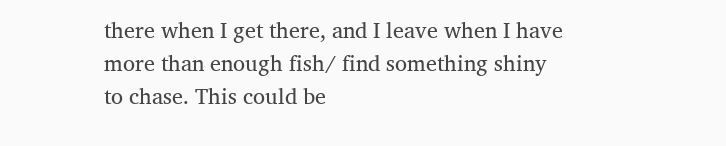there when I get there, and I leave when I have more than enough fish/ find something shiny to chase. This could be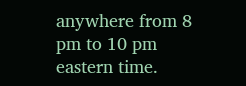anywhere from 8 pm to 10 pm eastern time.